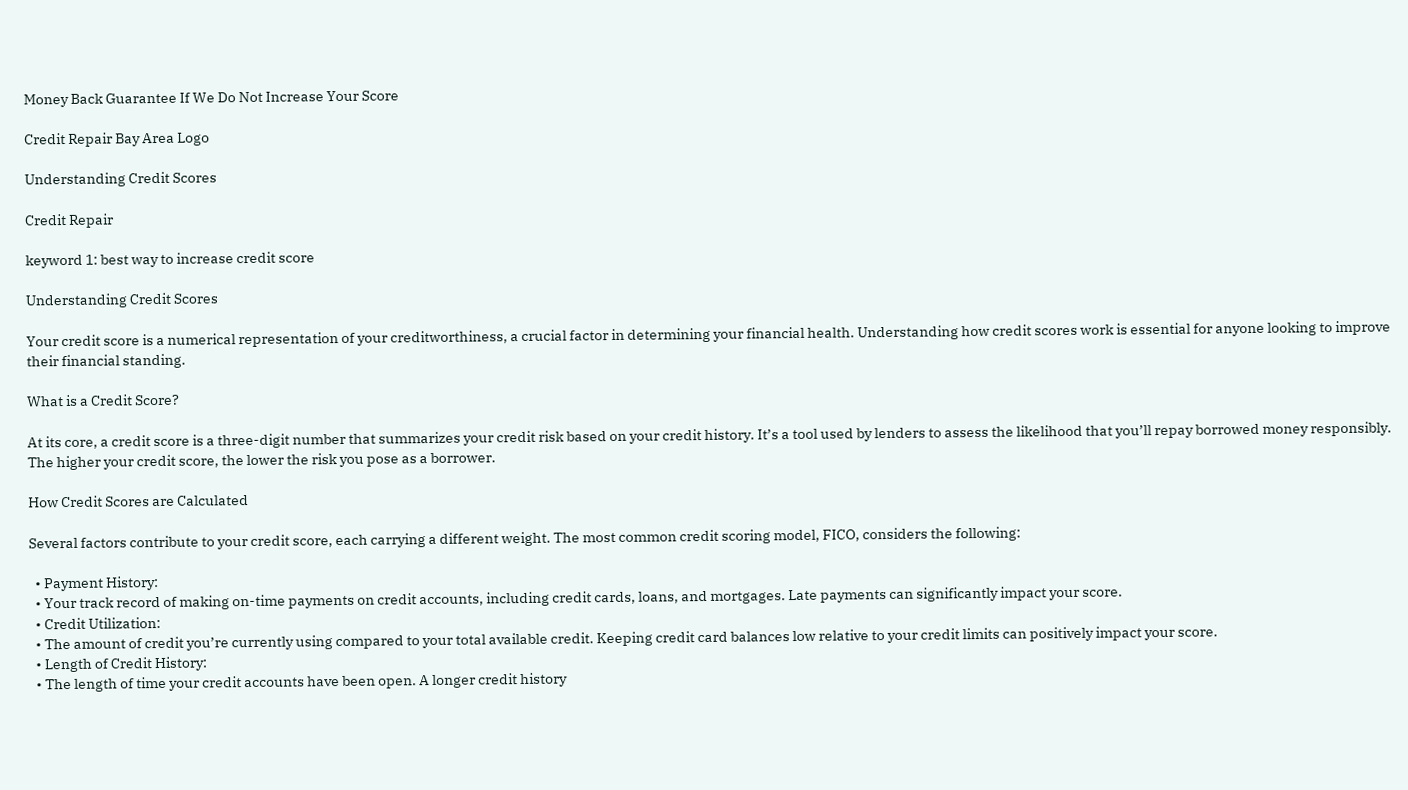Money Back Guarantee If We Do Not Increase Your Score

Credit Repair Bay Area Logo

Understanding Credit Scores

Credit Repair

keyword 1: best way to increase credit score

Understanding Credit Scores

Your credit score is a numerical representation of your creditworthiness, a crucial factor in determining your financial health. Understanding how credit scores work is essential for anyone looking to improve their financial standing.

What is a Credit Score?

At its core, a credit score is a three-digit number that summarizes your credit risk based on your credit history. It’s a tool used by lenders to assess the likelihood that you’ll repay borrowed money responsibly. The higher your credit score, the lower the risk you pose as a borrower.

How Credit Scores are Calculated

Several factors contribute to your credit score, each carrying a different weight. The most common credit scoring model, FICO, considers the following:

  • Payment History:
  • Your track record of making on-time payments on credit accounts, including credit cards, loans, and mortgages. Late payments can significantly impact your score.
  • Credit Utilization:
  • The amount of credit you’re currently using compared to your total available credit. Keeping credit card balances low relative to your credit limits can positively impact your score.
  • Length of Credit History:
  • The length of time your credit accounts have been open. A longer credit history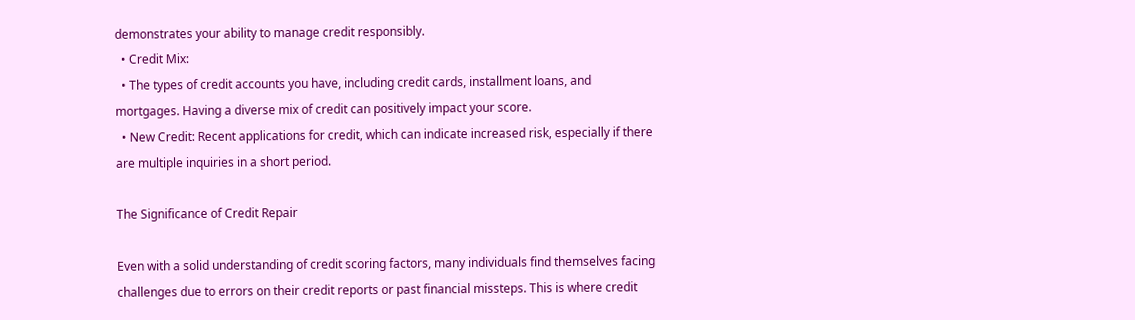demonstrates your ability to manage credit responsibly.
  • Credit Mix:
  • The types of credit accounts you have, including credit cards, installment loans, and mortgages. Having a diverse mix of credit can positively impact your score.
  • New Credit: Recent applications for credit, which can indicate increased risk, especially if there are multiple inquiries in a short period.

The Significance of Credit Repair

Even with a solid understanding of credit scoring factors, many individuals find themselves facing challenges due to errors on their credit reports or past financial missteps. This is where credit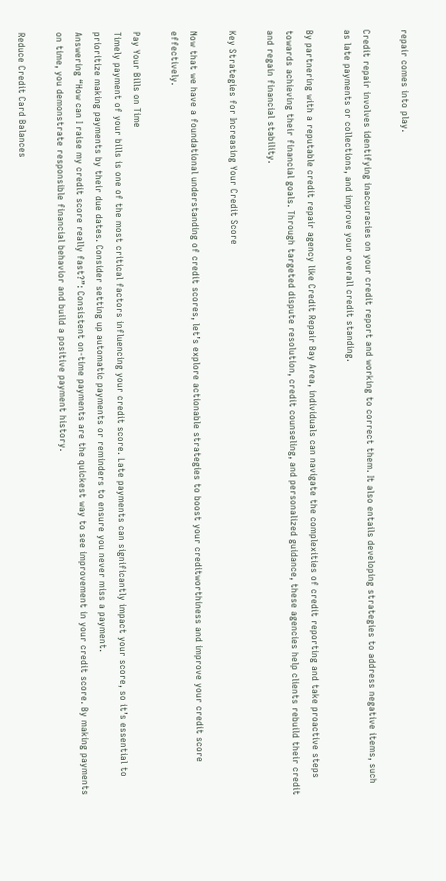repair comes into play.

Credit repair involves identifying inaccuracies on your credit report and working to correct them. It also entails developing strategies to address negative items, such as late payments or collections, and improve your overall credit standing.

By partnering with a reputable credit repair agency like Credit Repair Bay Area, individuals can navigate the complexities of credit reporting and take proactive steps towards achieving their financial goals. Through targeted dispute resolution, credit counseling, and personalized guidance, these agencies help clients rebuild their credit and regain financial stability.

Key Strategies for Increasing Your Credit Score

Now that we have a foundational understanding of credit scores, let’s explore actionable strategies to boost your creditworthiness and improve your credit score effectively.

Pay Your Bills on Time
Timely payment of your bills is one of the most critical factors influencing your credit score. Late payments can significantly impact your score, so it’s essential to prioritize making payments by their due dates. Consider setting up automatic payments or reminders to ensure you never miss a payment.
Answering “How can I raise my credit score really fast?”: Consistent on-time payments are the quickest way to see improvement in your credit score. By making payments on time, you demonstrate responsible financial behavior and build a positive payment history.

Reduce Credit Card Balances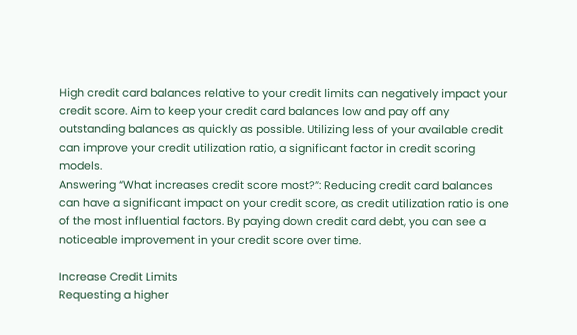High credit card balances relative to your credit limits can negatively impact your credit score. Aim to keep your credit card balances low and pay off any outstanding balances as quickly as possible. Utilizing less of your available credit can improve your credit utilization ratio, a significant factor in credit scoring models.
Answering “What increases credit score most?”: Reducing credit card balances can have a significant impact on your credit score, as credit utilization ratio is one of the most influential factors. By paying down credit card debt, you can see a noticeable improvement in your credit score over time.

Increase Credit Limits
Requesting a higher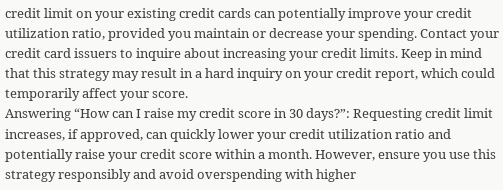credit limit on your existing credit cards can potentially improve your credit utilization ratio, provided you maintain or decrease your spending. Contact your credit card issuers to inquire about increasing your credit limits. Keep in mind that this strategy may result in a hard inquiry on your credit report, which could temporarily affect your score.
Answering “How can I raise my credit score in 30 days?”: Requesting credit limit increases, if approved, can quickly lower your credit utilization ratio and potentially raise your credit score within a month. However, ensure you use this strategy responsibly and avoid overspending with higher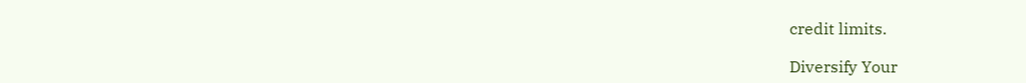credit limits.

Diversify Your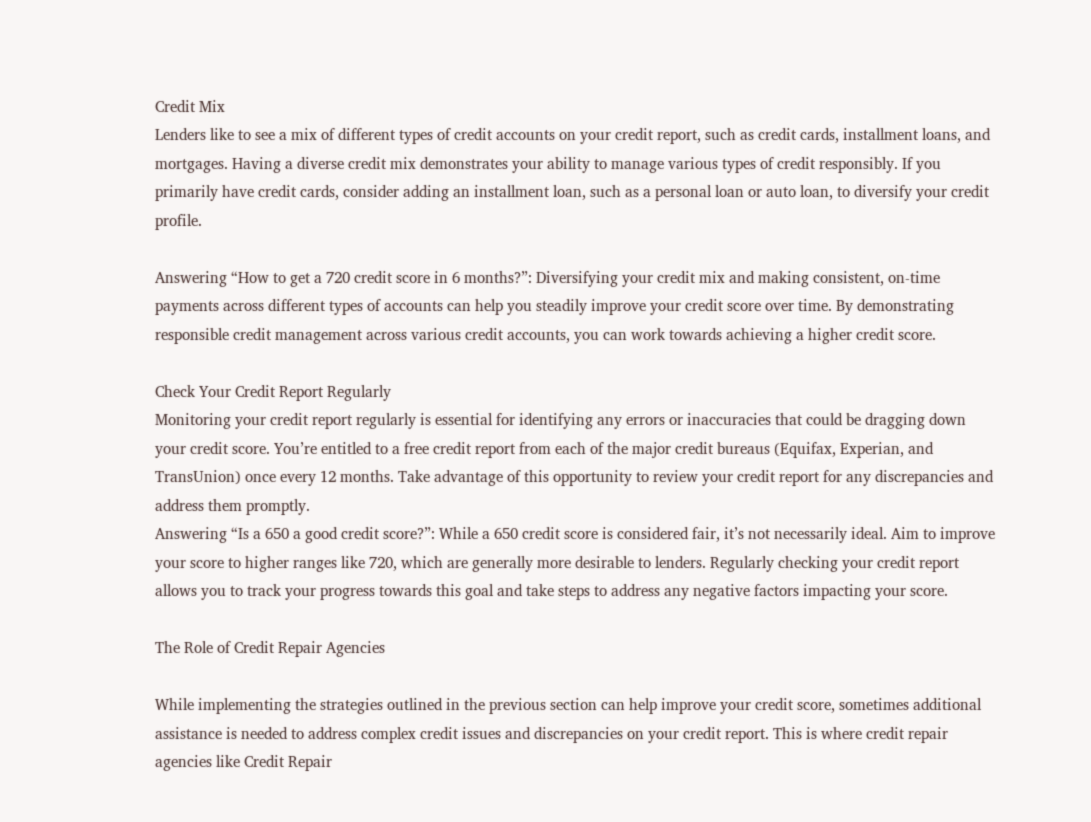Credit Mix
Lenders like to see a mix of different types of credit accounts on your credit report, such as credit cards, installment loans, and mortgages. Having a diverse credit mix demonstrates your ability to manage various types of credit responsibly. If you primarily have credit cards, consider adding an installment loan, such as a personal loan or auto loan, to diversify your credit profile.

Answering “How to get a 720 credit score in 6 months?”: Diversifying your credit mix and making consistent, on-time payments across different types of accounts can help you steadily improve your credit score over time. By demonstrating responsible credit management across various credit accounts, you can work towards achieving a higher credit score.

Check Your Credit Report Regularly
Monitoring your credit report regularly is essential for identifying any errors or inaccuracies that could be dragging down your credit score. You’re entitled to a free credit report from each of the major credit bureaus (Equifax, Experian, and TransUnion) once every 12 months. Take advantage of this opportunity to review your credit report for any discrepancies and address them promptly.
Answering “Is a 650 a good credit score?”: While a 650 credit score is considered fair, it’s not necessarily ideal. Aim to improve your score to higher ranges like 720, which are generally more desirable to lenders. Regularly checking your credit report allows you to track your progress towards this goal and take steps to address any negative factors impacting your score.

The Role of Credit Repair Agencies

While implementing the strategies outlined in the previous section can help improve your credit score, sometimes additional assistance is needed to address complex credit issues and discrepancies on your credit report. This is where credit repair agencies like Credit Repair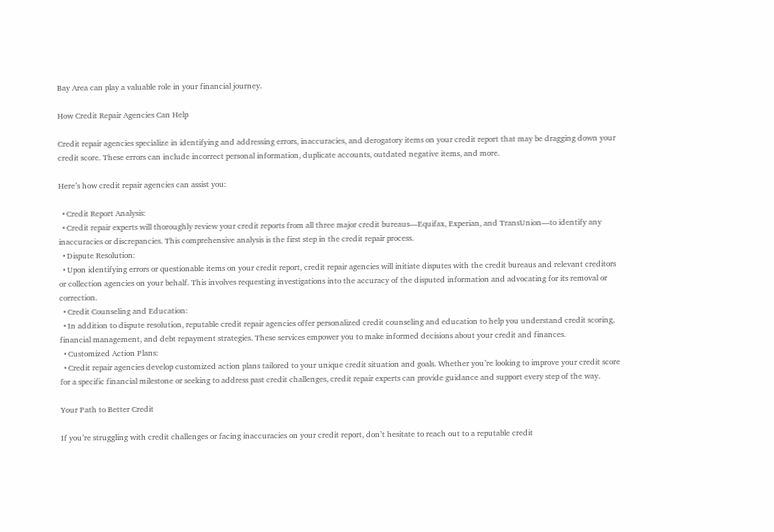Bay Area can play a valuable role in your financial journey.

How Credit Repair Agencies Can Help

Credit repair agencies specialize in identifying and addressing errors, inaccuracies, and derogatory items on your credit report that may be dragging down your credit score. These errors can include incorrect personal information, duplicate accounts, outdated negative items, and more.

Here’s how credit repair agencies can assist you:

  • Credit Report Analysis:
  • Credit repair experts will thoroughly review your credit reports from all three major credit bureaus—Equifax, Experian, and TransUnion—to identify any inaccuracies or discrepancies. This comprehensive analysis is the first step in the credit repair process.
  • Dispute Resolution:
  • Upon identifying errors or questionable items on your credit report, credit repair agencies will initiate disputes with the credit bureaus and relevant creditors or collection agencies on your behalf. This involves requesting investigations into the accuracy of the disputed information and advocating for its removal or correction.
  • Credit Counseling and Education:
  • In addition to dispute resolution, reputable credit repair agencies offer personalized credit counseling and education to help you understand credit scoring, financial management, and debt repayment strategies. These services empower you to make informed decisions about your credit and finances.
  • Customized Action Plans:
  • Credit repair agencies develop customized action plans tailored to your unique credit situation and goals. Whether you’re looking to improve your credit score for a specific financial milestone or seeking to address past credit challenges, credit repair experts can provide guidance and support every step of the way.

Your Path to Better Credit

If you’re struggling with credit challenges or facing inaccuracies on your credit report, don’t hesitate to reach out to a reputable credit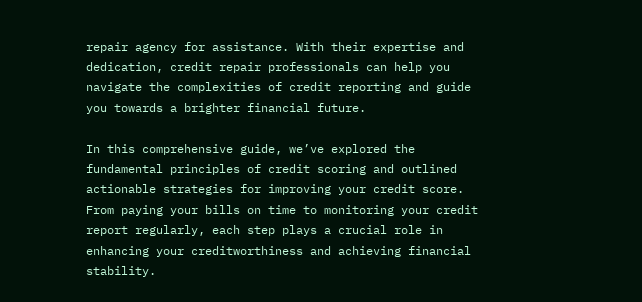repair agency for assistance. With their expertise and dedication, credit repair professionals can help you navigate the complexities of credit reporting and guide you towards a brighter financial future.

In this comprehensive guide, we’ve explored the fundamental principles of credit scoring and outlined actionable strategies for improving your credit score. From paying your bills on time to monitoring your credit report regularly, each step plays a crucial role in enhancing your creditworthiness and achieving financial stability.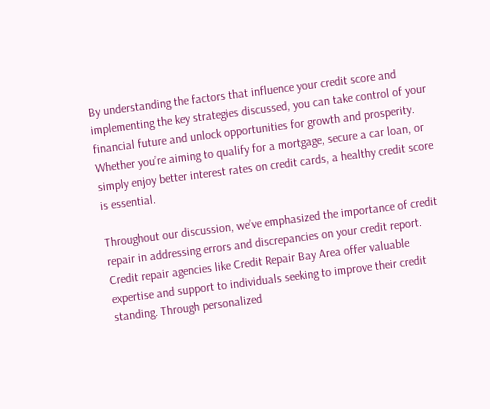By understanding the factors that influence your credit score and implementing the key strategies discussed, you can take control of your financial future and unlock opportunities for growth and prosperity. Whether you’re aiming to qualify for a mortgage, secure a car loan, or simply enjoy better interest rates on credit cards, a healthy credit score is essential.

Throughout our discussion, we’ve emphasized the importance of credit repair in addressing errors and discrepancies on your credit report. Credit repair agencies like Credit Repair Bay Area offer valuable expertise and support to individuals seeking to improve their credit standing. Through personalized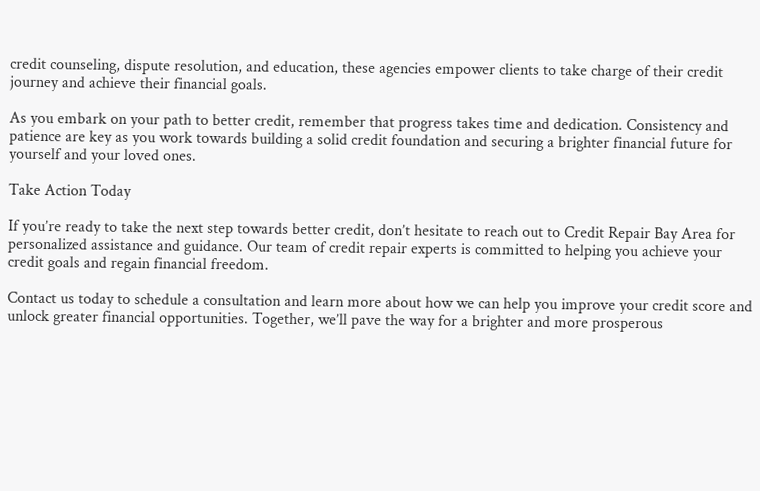credit counseling, dispute resolution, and education, these agencies empower clients to take charge of their credit journey and achieve their financial goals.

As you embark on your path to better credit, remember that progress takes time and dedication. Consistency and patience are key as you work towards building a solid credit foundation and securing a brighter financial future for yourself and your loved ones.

Take Action Today

If you’re ready to take the next step towards better credit, don’t hesitate to reach out to Credit Repair Bay Area for personalized assistance and guidance. Our team of credit repair experts is committed to helping you achieve your credit goals and regain financial freedom.

Contact us today to schedule a consultation and learn more about how we can help you improve your credit score and unlock greater financial opportunities. Together, we’ll pave the way for a brighter and more prosperous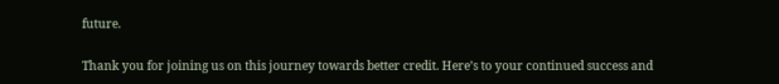future.

Thank you for joining us on this journey towards better credit. Here’s to your continued success and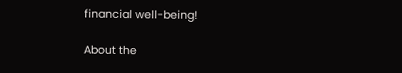financial well-being!

About the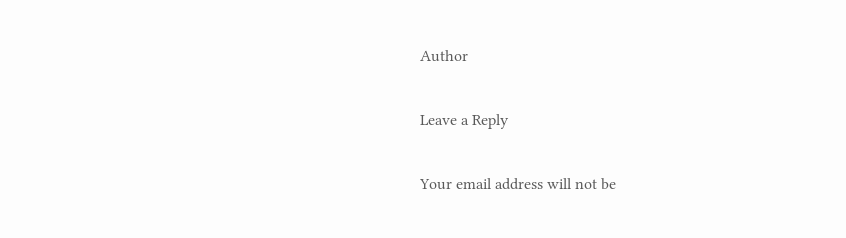Author

Leave a Reply

Your email address will not be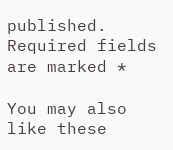published. Required fields are marked *

You may also like these